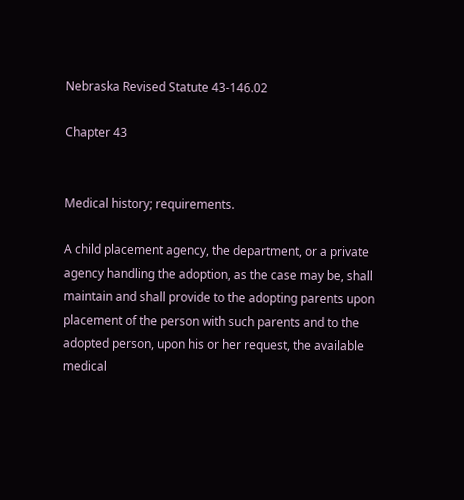Nebraska Revised Statute 43-146.02

Chapter 43


Medical history; requirements.

A child placement agency, the department, or a private agency handling the adoption, as the case may be, shall maintain and shall provide to the adopting parents upon placement of the person with such parents and to the adopted person, upon his or her request, the available medical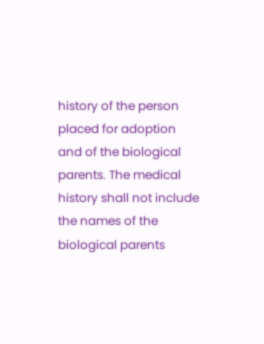history of the person placed for adoption and of the biological parents. The medical history shall not include the names of the biological parents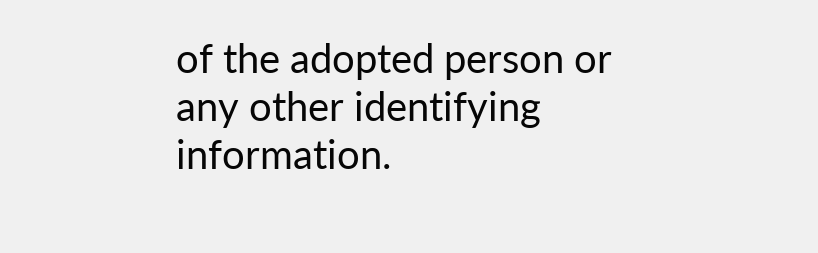of the adopted person or any other identifying information.